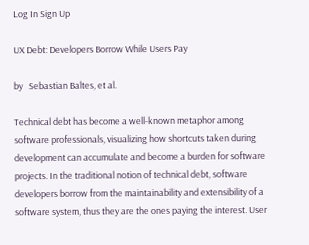Log In Sign Up

UX Debt: Developers Borrow While Users Pay

by   Sebastian Baltes, et al.

Technical debt has become a well-known metaphor among software professionals, visualizing how shortcuts taken during development can accumulate and become a burden for software projects. In the traditional notion of technical debt, software developers borrow from the maintainability and extensibility of a software system, thus they are the ones paying the interest. User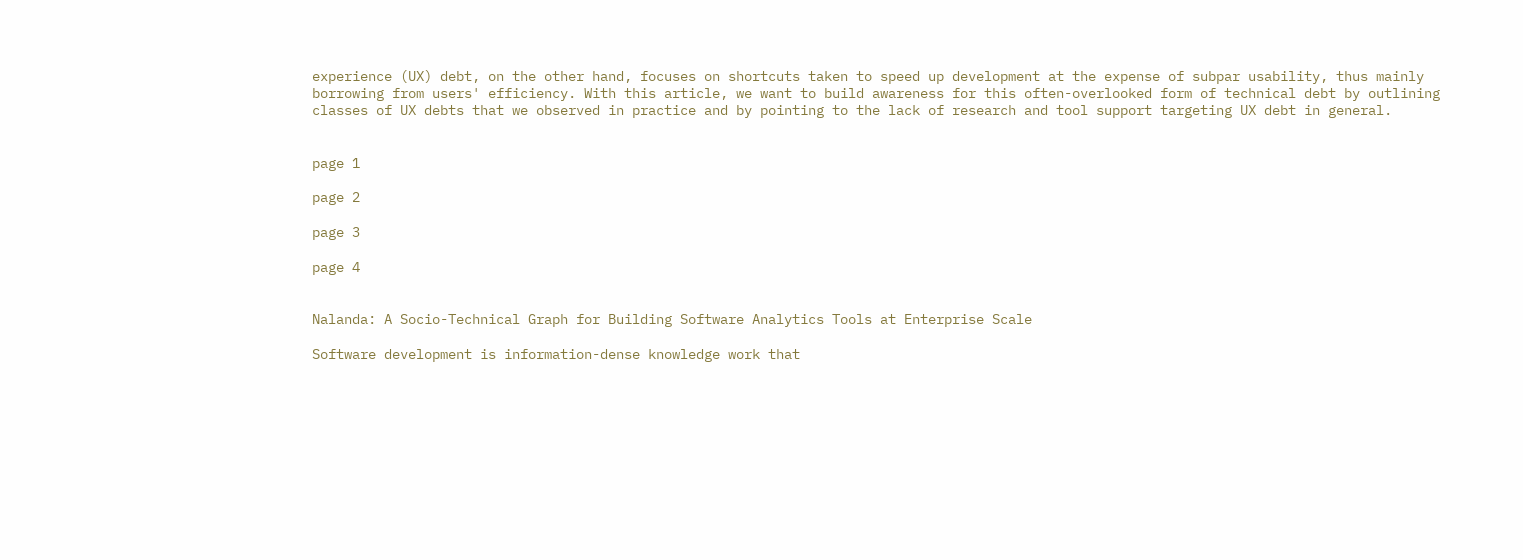experience (UX) debt, on the other hand, focuses on shortcuts taken to speed up development at the expense of subpar usability, thus mainly borrowing from users' efficiency. With this article, we want to build awareness for this often-overlooked form of technical debt by outlining classes of UX debts that we observed in practice and by pointing to the lack of research and tool support targeting UX debt in general.


page 1

page 2

page 3

page 4


Nalanda: A Socio-Technical Graph for Building Software Analytics Tools at Enterprise Scale

Software development is information-dense knowledge work that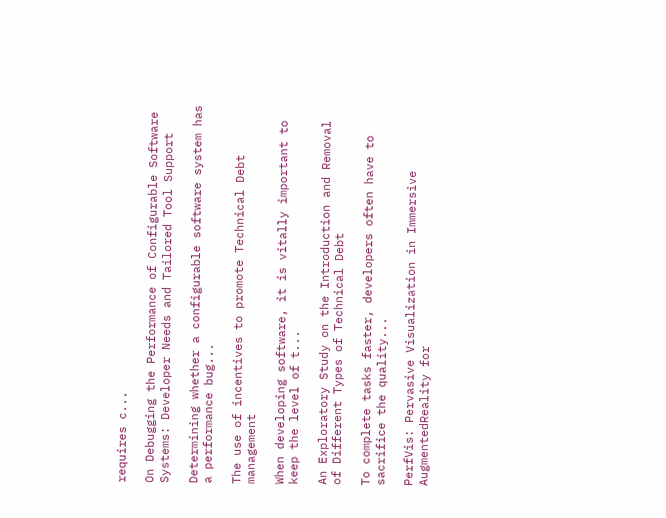requires c...

On Debugging the Performance of Configurable Software Systems: Developer Needs and Tailored Tool Support

Determining whether a configurable software system has a performance bug...

The use of incentives to promote Technical Debt management

When developing software, it is vitally important to keep the level of t...

An Exploratory Study on the Introduction and Removal of Different Types of Technical Debt

To complete tasks faster, developers often have to sacrifice the quality...

PerfVis: Pervasive Visualization in Immersive AugmentedReality for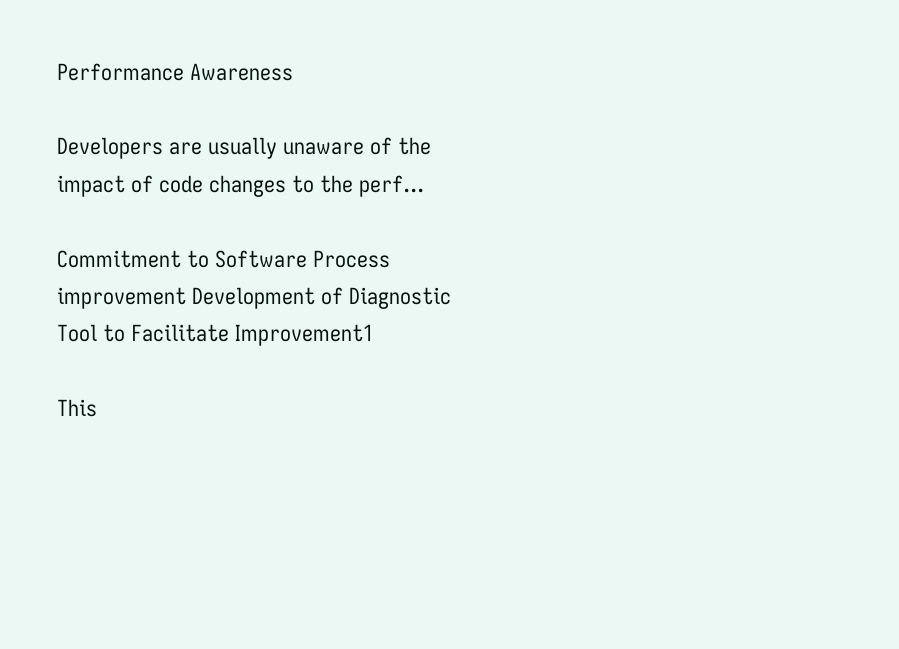Performance Awareness

Developers are usually unaware of the impact of code changes to the perf...

Commitment to Software Process improvement Development of Diagnostic Tool to Facilitate Improvement1

This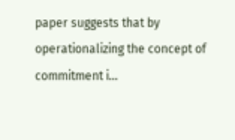paper suggests that by operationalizing the concept of commitment i...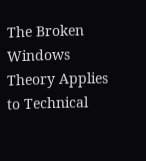The Broken Windows Theory Applies to Technical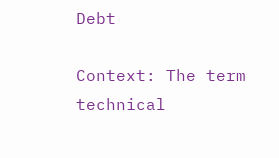Debt

Context: The term technical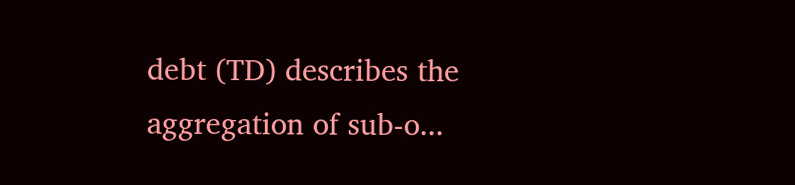debt (TD) describes the aggregation of sub-o...